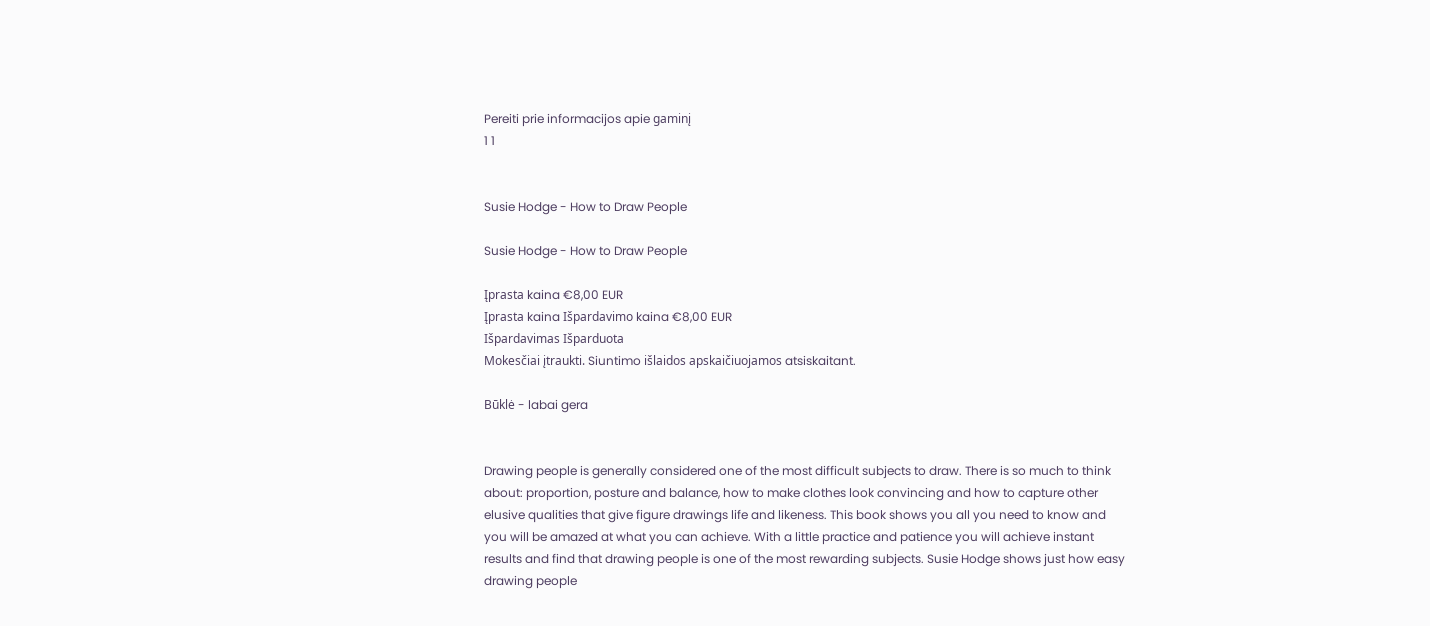Pereiti prie informacijos apie gaminį
1 1


Susie Hodge - How to Draw People

Susie Hodge - How to Draw People

Įprasta kaina €8,00 EUR
Įprasta kaina Išpardavimo kaina €8,00 EUR
Išpardavimas Išparduota
Mokesčiai įtraukti. Siuntimo išlaidos apskaičiuojamos atsiskaitant.

Būklė - labai gera


Drawing people is generally considered one of the most difficult subjects to draw. There is so much to think about: proportion, posture and balance, how to make clothes look convincing and how to capture other elusive qualities that give figure drawings life and likeness. This book shows you all you need to know and you will be amazed at what you can achieve. With a little practice and patience you will achieve instant results and find that drawing people is one of the most rewarding subjects. Susie Hodge shows just how easy drawing people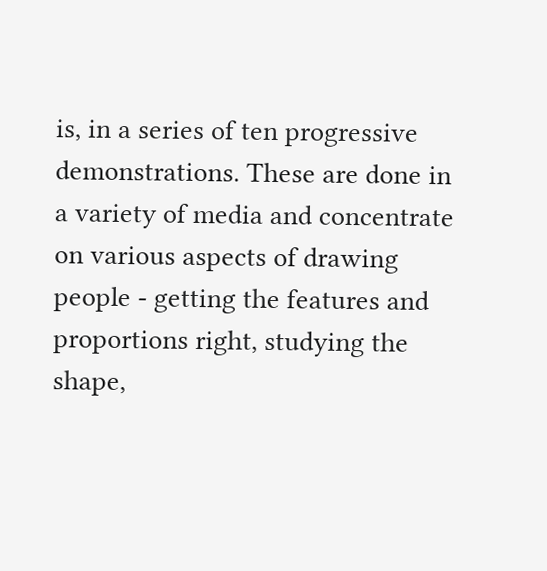is, in a series of ten progressive demonstrations. These are done in a variety of media and concentrate on various aspects of drawing people - getting the features and proportions right, studying the shape,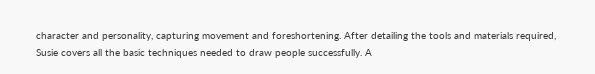character and personality, capturing movement and foreshortening. After detailing the tools and materials required, Susie covers all the basic techniques needed to draw people successfully. A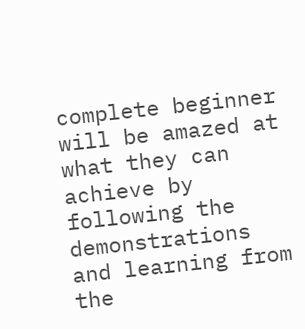complete beginner will be amazed at what they can achieve by following the demonstrations and learning from the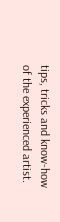tips, tricks and know-how of the experienced artist.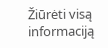Žiūrėti visą informaciją